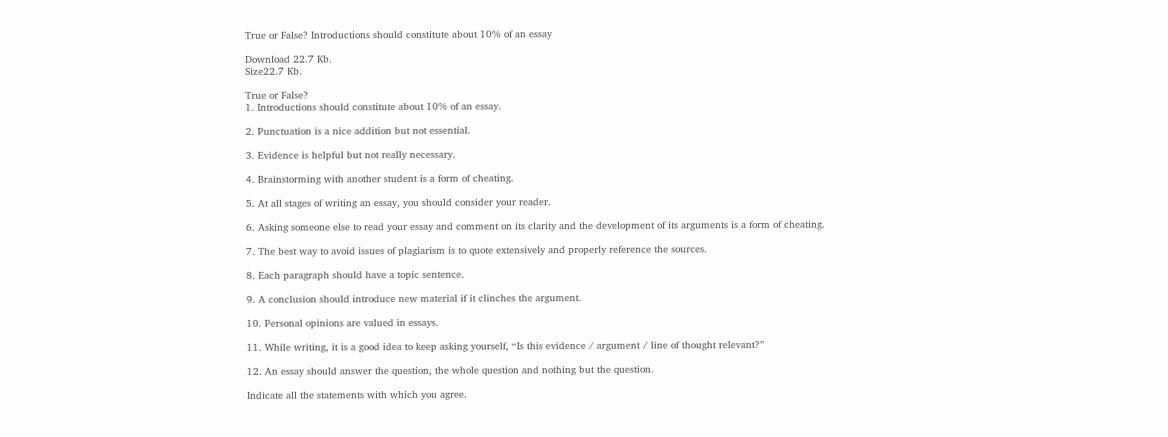True or False? Introductions should constitute about 10% of an essay

Download 22.7 Kb.
Size22.7 Kb.

True or False?
1. Introductions should constitute about 10% of an essay.

2. Punctuation is a nice addition but not essential.

3. Evidence is helpful but not really necessary.

4. Brainstorming with another student is a form of cheating.

5. At all stages of writing an essay, you should consider your reader.

6. Asking someone else to read your essay and comment on its clarity and the development of its arguments is a form of cheating.

7. The best way to avoid issues of plagiarism is to quote extensively and properly reference the sources.

8. Each paragraph should have a topic sentence.

9. A conclusion should introduce new material if it clinches the argument.

10. Personal opinions are valued in essays.

11. While writing, it is a good idea to keep asking yourself, “Is this evidence / argument / line of thought relevant?”

12. An essay should answer the question, the whole question and nothing but the question.

Indicate all the statements with which you agree.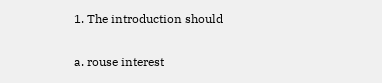1. The introduction should

a. rouse interest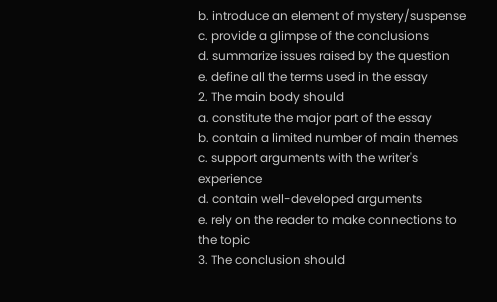b. introduce an element of mystery/suspense
c. provide a glimpse of the conclusions
d. summarize issues raised by the question
e. define all the terms used in the essay
2. The main body should
a. constitute the major part of the essay
b. contain a limited number of main themes
c. support arguments with the writer's experience
d. contain well-developed arguments
e. rely on the reader to make connections to the topic
3. The conclusion should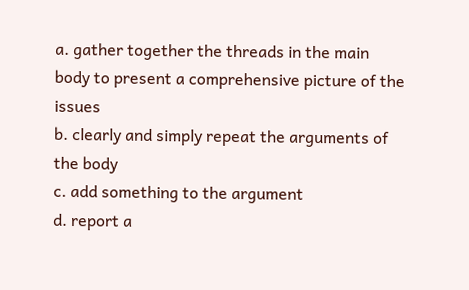a. gather together the threads in the main body to present a comprehensive picture of the issues
b. clearly and simply repeat the arguments of the body
c. add something to the argument
d. report a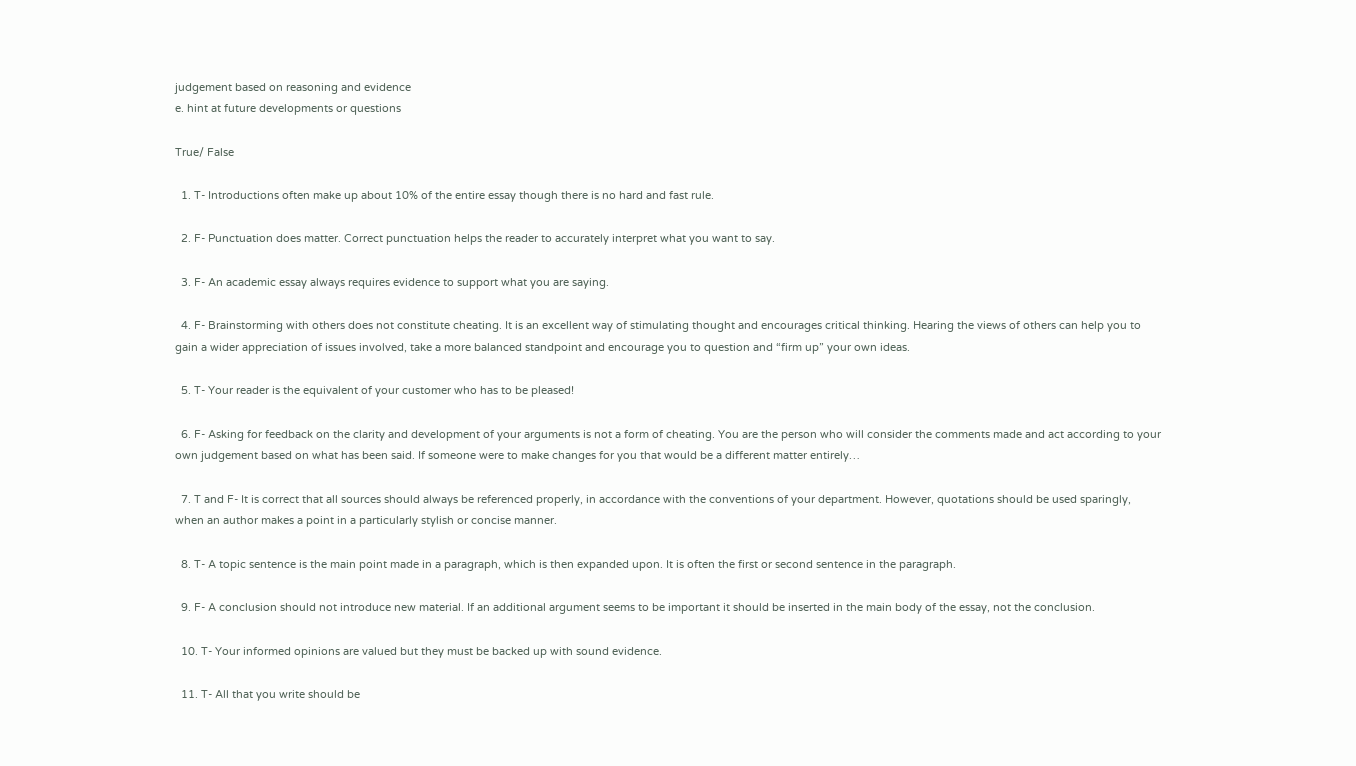judgement based on reasoning and evidence
e. hint at future developments or questions

True/ False

  1. T- Introductions often make up about 10% of the entire essay though there is no hard and fast rule.

  2. F- Punctuation does matter. Correct punctuation helps the reader to accurately interpret what you want to say.

  3. F- An academic essay always requires evidence to support what you are saying.

  4. F- Brainstorming with others does not constitute cheating. It is an excellent way of stimulating thought and encourages critical thinking. Hearing the views of others can help you to gain a wider appreciation of issues involved, take a more balanced standpoint and encourage you to question and “firm up” your own ideas.

  5. T- Your reader is the equivalent of your customer who has to be pleased!

  6. F- Asking for feedback on the clarity and development of your arguments is not a form of cheating. You are the person who will consider the comments made and act according to your own judgement based on what has been said. If someone were to make changes for you that would be a different matter entirely…

  7. T and F- It is correct that all sources should always be referenced properly, in accordance with the conventions of your department. However, quotations should be used sparingly, when an author makes a point in a particularly stylish or concise manner.

  8. T- A topic sentence is the main point made in a paragraph, which is then expanded upon. It is often the first or second sentence in the paragraph.

  9. F- A conclusion should not introduce new material. If an additional argument seems to be important it should be inserted in the main body of the essay, not the conclusion.

  10. T- Your informed opinions are valued but they must be backed up with sound evidence.

  11. T- All that you write should be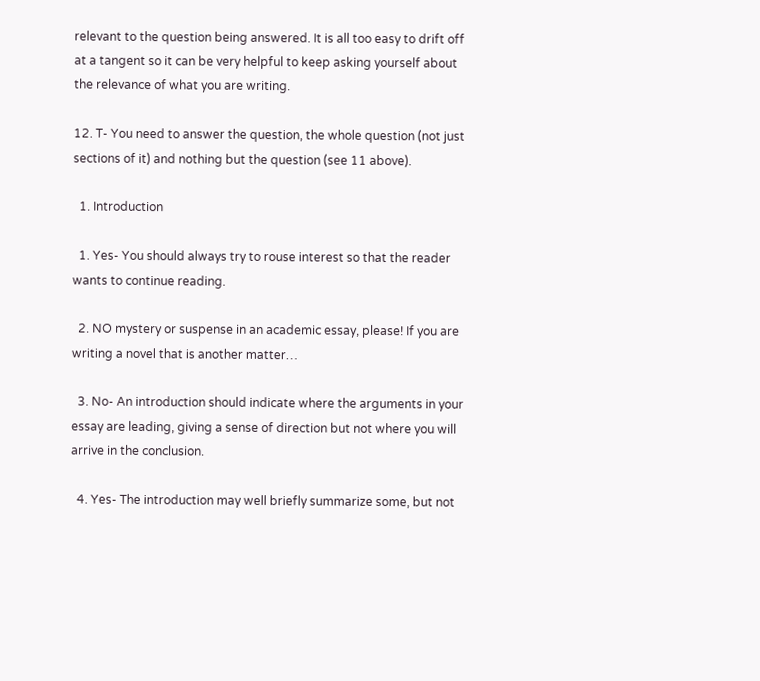relevant to the question being answered. It is all too easy to drift off at a tangent so it can be very helpful to keep asking yourself about the relevance of what you are writing.

12. T- You need to answer the question, the whole question (not just sections of it) and nothing but the question (see 11 above).

  1. Introduction

  1. Yes- You should always try to rouse interest so that the reader wants to continue reading.

  2. NO mystery or suspense in an academic essay, please! If you are writing a novel that is another matter…

  3. No- An introduction should indicate where the arguments in your essay are leading, giving a sense of direction but not where you will arrive in the conclusion.

  4. Yes- The introduction may well briefly summarize some, but not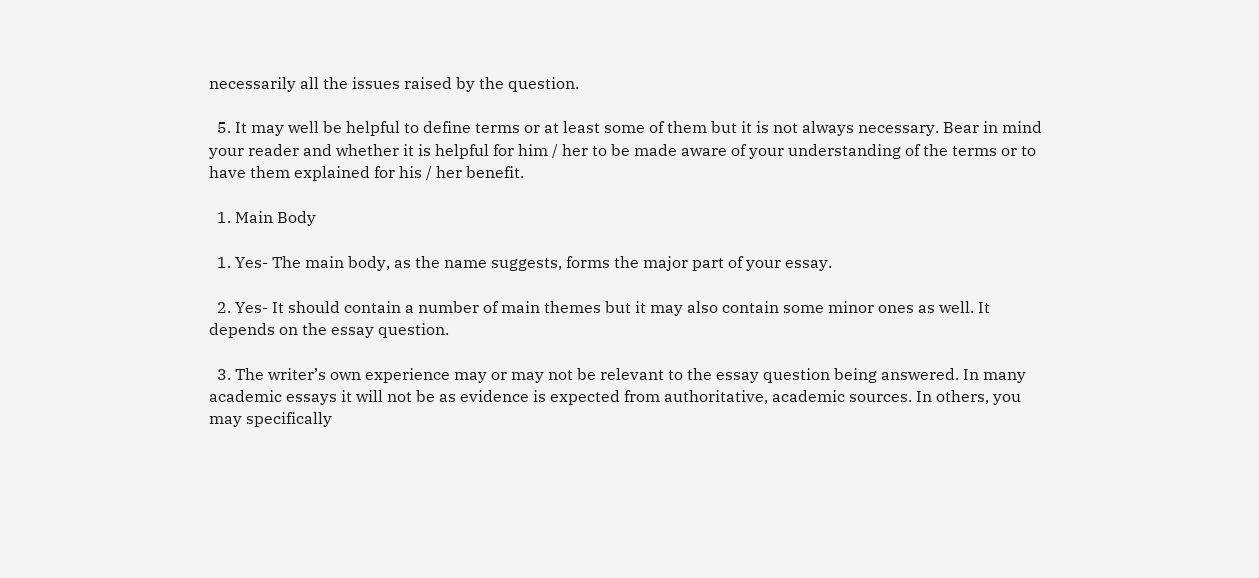necessarily all the issues raised by the question.

  5. It may well be helpful to define terms or at least some of them but it is not always necessary. Bear in mind your reader and whether it is helpful for him / her to be made aware of your understanding of the terms or to have them explained for his / her benefit.

  1. Main Body

  1. Yes- The main body, as the name suggests, forms the major part of your essay.

  2. Yes- It should contain a number of main themes but it may also contain some minor ones as well. It depends on the essay question.

  3. The writer’s own experience may or may not be relevant to the essay question being answered. In many academic essays it will not be as evidence is expected from authoritative, academic sources. In others, you may specifically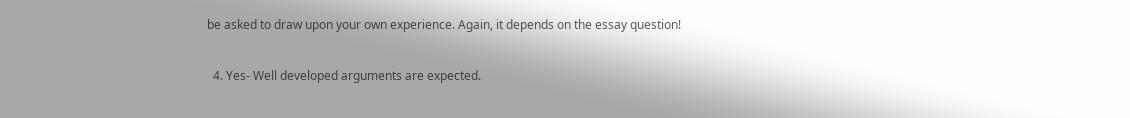be asked to draw upon your own experience. Again, it depends on the essay question!

  4. Yes- Well developed arguments are expected.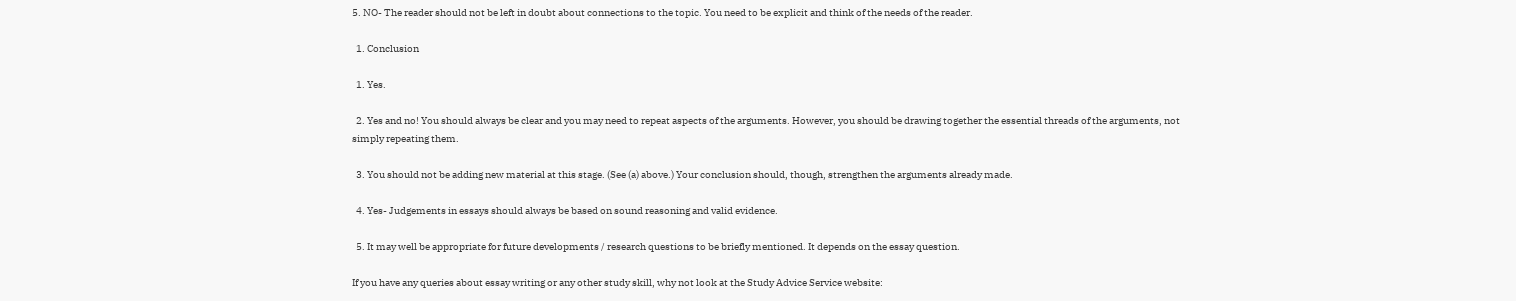5. NO- The reader should not be left in doubt about connections to the topic. You need to be explicit and think of the needs of the reader.

  1. Conclusion

  1. Yes.

  2. Yes and no! You should always be clear and you may need to repeat aspects of the arguments. However, you should be drawing together the essential threads of the arguments, not simply repeating them.

  3. You should not be adding new material at this stage. (See (a) above.) Your conclusion should, though, strengthen the arguments already made.

  4. Yes- Judgements in essays should always be based on sound reasoning and valid evidence.

  5. It may well be appropriate for future developments / research questions to be briefly mentioned. It depends on the essay question.

If you have any queries about essay writing or any other study skill, why not look at the Study Advice Service website: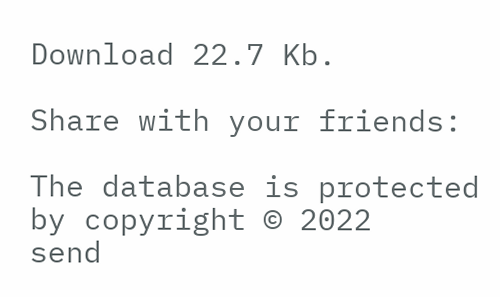Download 22.7 Kb.

Share with your friends:

The database is protected by copyright © 2022
send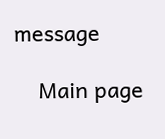message

    Main page